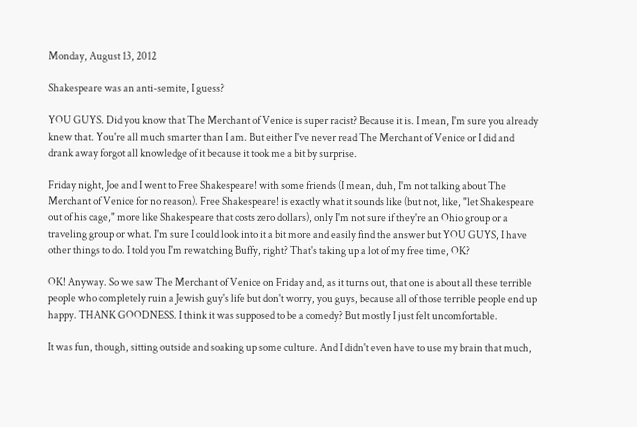Monday, August 13, 2012

Shakespeare was an anti-semite, I guess?

YOU GUYS. Did you know that The Merchant of Venice is super racist? Because it is. I mean, I'm sure you already knew that. You're all much smarter than I am. But either I've never read The Merchant of Venice or I did and drank away forgot all knowledge of it because it took me a bit by surprise.

Friday night, Joe and I went to Free Shakespeare! with some friends (I mean, duh, I'm not talking about The Merchant of Venice for no reason). Free Shakespeare! is exactly what it sounds like (but not, like, "let Shakespeare out of his cage," more like Shakespeare that costs zero dollars), only I'm not sure if they're an Ohio group or a traveling group or what. I'm sure I could look into it a bit more and easily find the answer but YOU GUYS, I have other things to do. I told you I'm rewatching Buffy, right? That's taking up a lot of my free time, OK?

OK! Anyway. So we saw The Merchant of Venice on Friday and, as it turns out, that one is about all these terrible people who completely ruin a Jewish guy's life but don't worry, you guys, because all of those terrible people end up happy. THANK GOODNESS. I think it was supposed to be a comedy? But mostly I just felt uncomfortable.

It was fun, though, sitting outside and soaking up some culture. And I didn't even have to use my brain that much,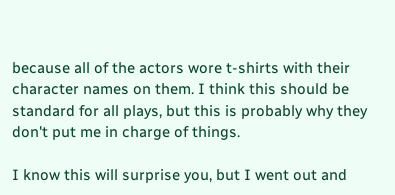because all of the actors wore t-shirts with their character names on them. I think this should be standard for all plays, but this is probably why they don't put me in charge of things.

I know this will surprise you, but I went out and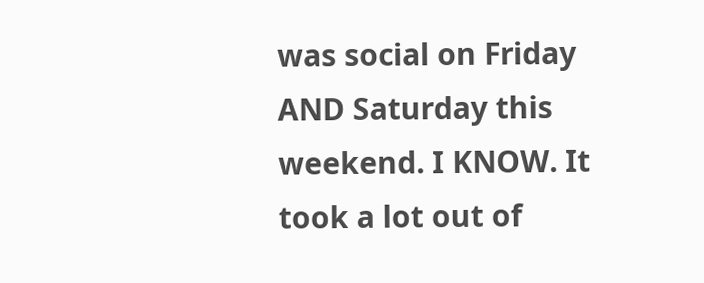was social on Friday AND Saturday this weekend. I KNOW. It took a lot out of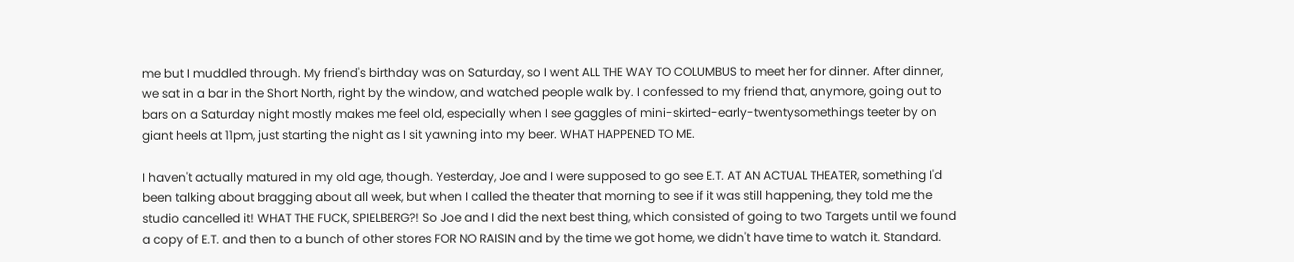me but I muddled through. My friend's birthday was on Saturday, so I went ALL THE WAY TO COLUMBUS to meet her for dinner. After dinner, we sat in a bar in the Short North, right by the window, and watched people walk by. I confessed to my friend that, anymore, going out to bars on a Saturday night mostly makes me feel old, especially when I see gaggles of mini-skirted-early-twentysomethings teeter by on giant heels at 11pm, just starting the night as I sit yawning into my beer. WHAT HAPPENED TO ME.

I haven't actually matured in my old age, though. Yesterday, Joe and I were supposed to go see E.T. AT AN ACTUAL THEATER, something I'd been talking about bragging about all week, but when I called the theater that morning to see if it was still happening, they told me the studio cancelled it! WHAT THE FUCK, SPIELBERG?! So Joe and I did the next best thing, which consisted of going to two Targets until we found a copy of E.T. and then to a bunch of other stores FOR NO RAISIN and by the time we got home, we didn't have time to watch it. Standard.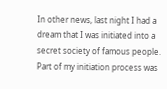In other news, last night I had a dream that I was initiated into a secret society of famous people. Part of my initiation process was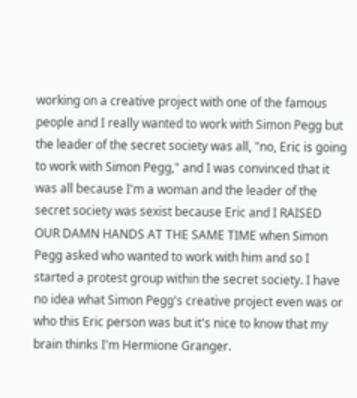working on a creative project with one of the famous people and I really wanted to work with Simon Pegg but the leader of the secret society was all, "no, Eric is going to work with Simon Pegg," and I was convinced that it was all because I'm a woman and the leader of the secret society was sexist because Eric and I RAISED OUR DAMN HANDS AT THE SAME TIME when Simon Pegg asked who wanted to work with him and so I started a protest group within the secret society. I have no idea what Simon Pegg's creative project even was or who this Eric person was but it's nice to know that my brain thinks I'm Hermione Granger.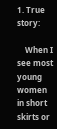1. True story:

    When I see most young women in short skirts or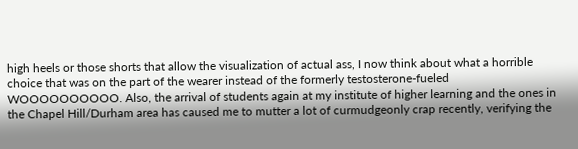high heels or those shorts that allow the visualization of actual ass, I now think about what a horrible choice that was on the part of the wearer instead of the formerly testosterone-fueled WOOOOOOOOOO. Also, the arrival of students again at my institute of higher learning and the ones in the Chapel Hill/Durham area has caused me to mutter a lot of curmudgeonly crap recently, verifying the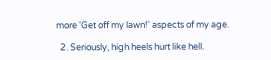more 'Get off my lawn!' aspects of my age.

  2. Seriously, high heels hurt like hell.